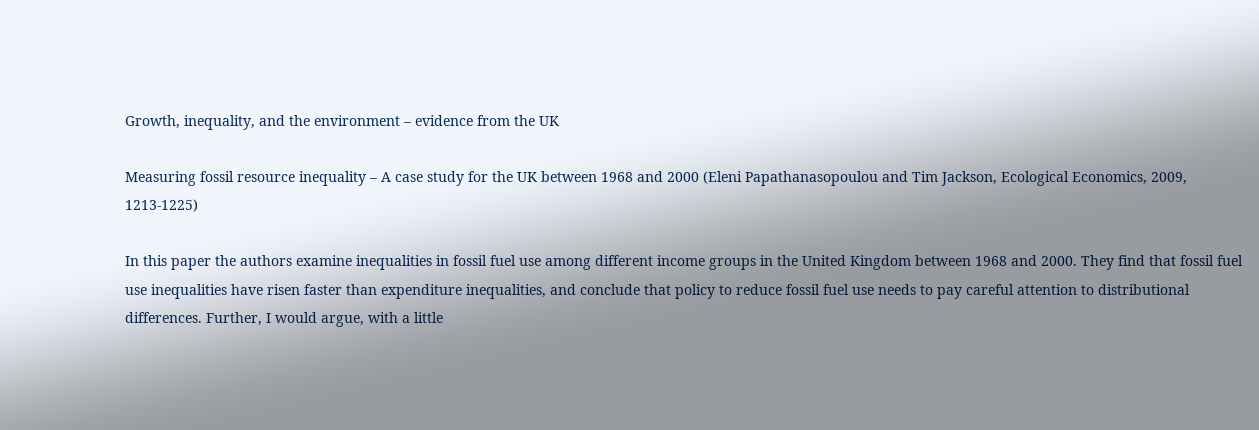Growth, inequality, and the environment – evidence from the UK

Measuring fossil resource inequality – A case study for the UK between 1968 and 2000 (Eleni Papathanasopoulou and Tim Jackson, Ecological Economics, 2009, 1213-1225)

In this paper the authors examine inequalities in fossil fuel use among different income groups in the United Kingdom between 1968 and 2000. They find that fossil fuel use inequalities have risen faster than expenditure inequalities, and conclude that policy to reduce fossil fuel use needs to pay careful attention to distributional differences. Further, I would argue, with a little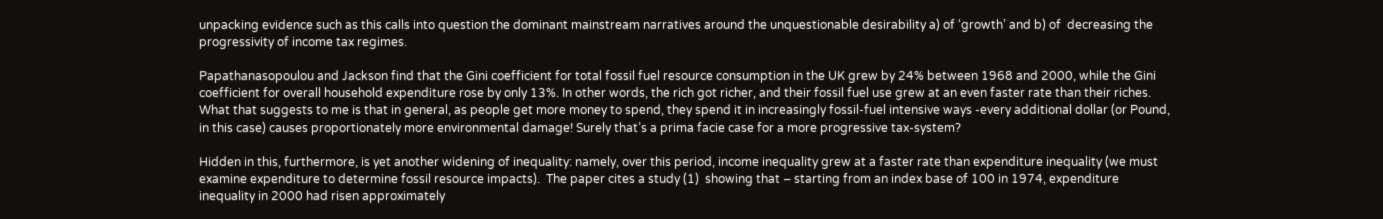unpacking evidence such as this calls into question the dominant mainstream narratives around the unquestionable desirability a) of ‘growth’ and b) of  decreasing the progressivity of income tax regimes.

Papathanasopoulou and Jackson find that the Gini coefficient for total fossil fuel resource consumption in the UK grew by 24% between 1968 and 2000, while the Gini coefficient for overall household expenditure rose by only 13%. In other words, the rich got richer, and their fossil fuel use grew at an even faster rate than their riches. What that suggests to me is that in general, as people get more money to spend, they spend it in increasingly fossil-fuel intensive ways -every additional dollar (or Pound, in this case) causes proportionately more environmental damage! Surely that’s a prima facie case for a more progressive tax-system?

Hidden in this, furthermore, is yet another widening of inequality: namely, over this period, income inequality grew at a faster rate than expenditure inequality (we must examine expenditure to determine fossil resource impacts).  The paper cites a study (1)  showing that – starting from an index base of 100 in 1974, expenditure inequality in 2000 had risen approximately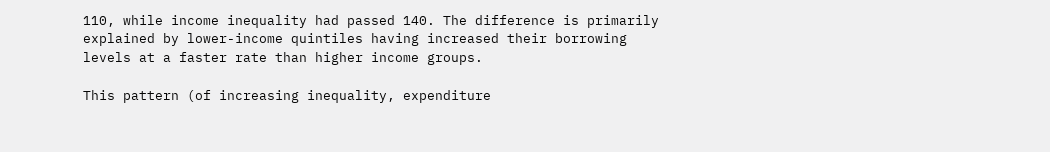110, while income inequality had passed 140. The difference is primarily explained by lower-income quintiles having increased their borrowing levels at a faster rate than higher income groups.

This pattern (of increasing inequality, expenditure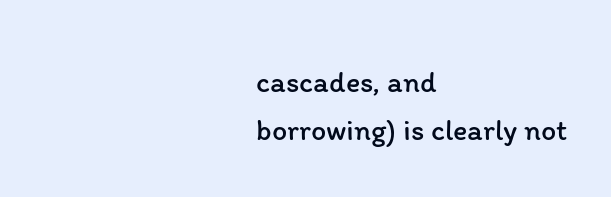cascades, and borrowing) is clearly not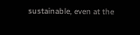sustainable, even at the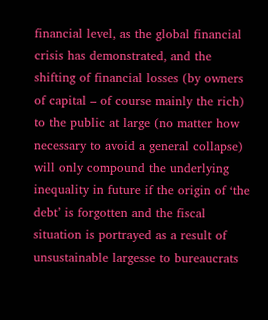financial level, as the global financial crisis has demonstrated, and the shifting of financial losses (by owners of capital – of course mainly the rich) to the public at large (no matter how necessary to avoid a general collapse) will only compound the underlying inequality in future if the origin of ‘the debt’ is forgotten and the fiscal situation is portrayed as a result of unsustainable largesse to bureaucrats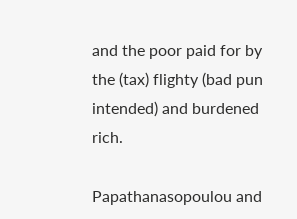and the poor paid for by the (tax) flighty (bad pun intended) and burdened rich.

Papathanasopoulou and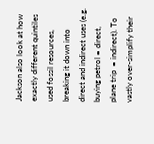Jackson also look at how exactly different quintiles used fossil resources, breaking it down into direct and indirect uses (e.g. buying petrol = direct, plane trip  = indirect). To vastly over-simplify their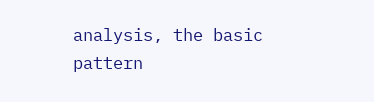analysis, the basic pattern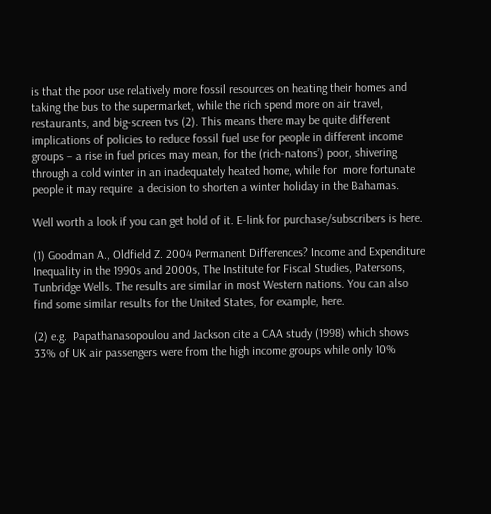is that the poor use relatively more fossil resources on heating their homes and taking the bus to the supermarket, while the rich spend more on air travel, restaurants, and big-screen tvs (2). This means there may be quite different implications of policies to reduce fossil fuel use for people in different income groups – a rise in fuel prices may mean, for the (rich-natons’) poor, shivering through a cold winter in an inadequately heated home, while for  more fortunate people it may require  a decision to shorten a winter holiday in the Bahamas.

Well worth a look if you can get hold of it. E-link for purchase/subscribers is here.

(1) Goodman A., Oldfield Z. 2004 Permanent Differences? Income and Expenditure Inequality in the 1990s and 2000s, The Institute for Fiscal Studies, Patersons, Tunbridge Wells. The results are similar in most Western nations. You can also find some similar results for the United States, for example, here.

(2) e.g.  Papathanasopoulou and Jackson cite a CAA study (1998) which shows 33% of UK air passengers were from the high income groups while only 10%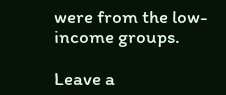were from the low-income groups.

Leave a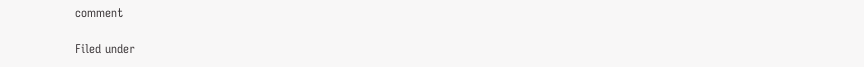comment

Filed under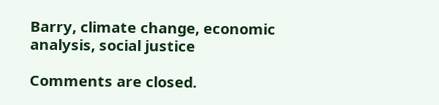Barry, climate change, economic analysis, social justice

Comments are closed.